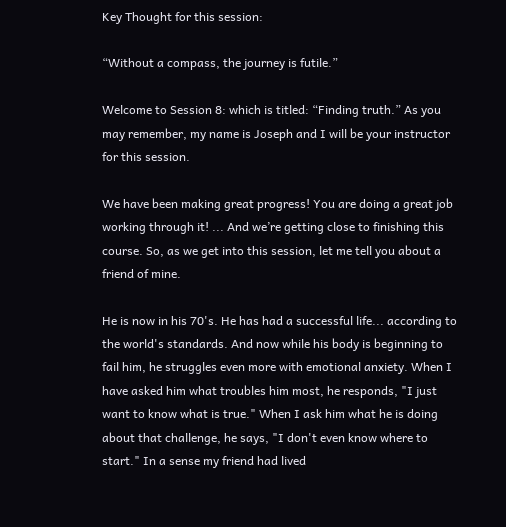Key Thought for this session:

“Without a compass, the journey is futile.”

Welcome to Session 8: which is titled: “Finding truth.” As you may remember, my name is Joseph and I will be your instructor for this session.

We have been making great progress! You are doing a great job working through it! ... And we’re getting close to finishing this course. So, as we get into this session, let me tell you about a friend of mine.

He is now in his 70's. He has had a successful life... according to the world's standards. And now while his body is beginning to fail him, he struggles even more with emotional anxiety. When I have asked him what troubles him most, he responds, "I just want to know what is true." When I ask him what he is doing about that challenge, he says, "I don't even know where to start." In a sense my friend had lived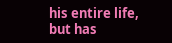his entire life, but has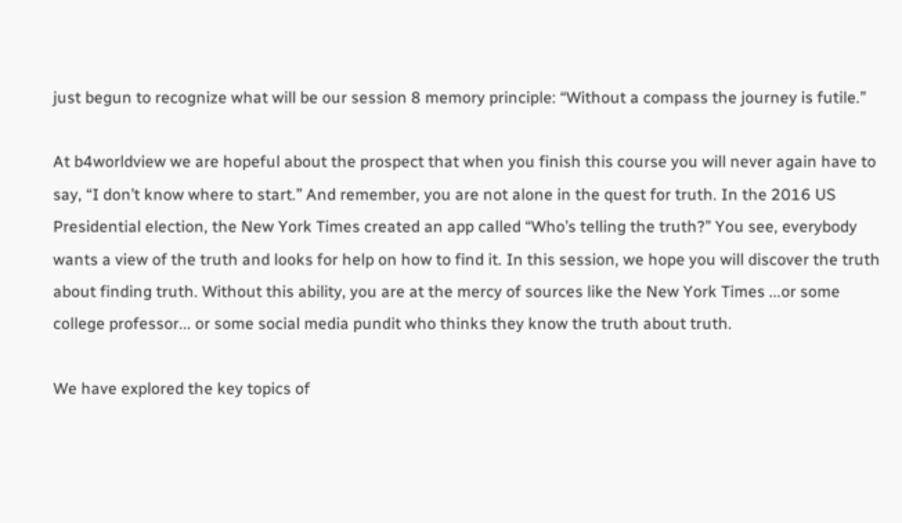just begun to recognize what will be our session 8 memory principle: “Without a compass the journey is futile.”

At b4worldview we are hopeful about the prospect that when you finish this course you will never again have to say, “I don’t know where to start.” And remember, you are not alone in the quest for truth. In the 2016 US Presidential election, the New York Times created an app called “Who’s telling the truth?” You see, everybody wants a view of the truth and looks for help on how to find it. In this session, we hope you will discover the truth about finding truth. Without this ability, you are at the mercy of sources like the New York Times ...or some college professor... or some social media pundit who thinks they know the truth about truth.

We have explored the key topics of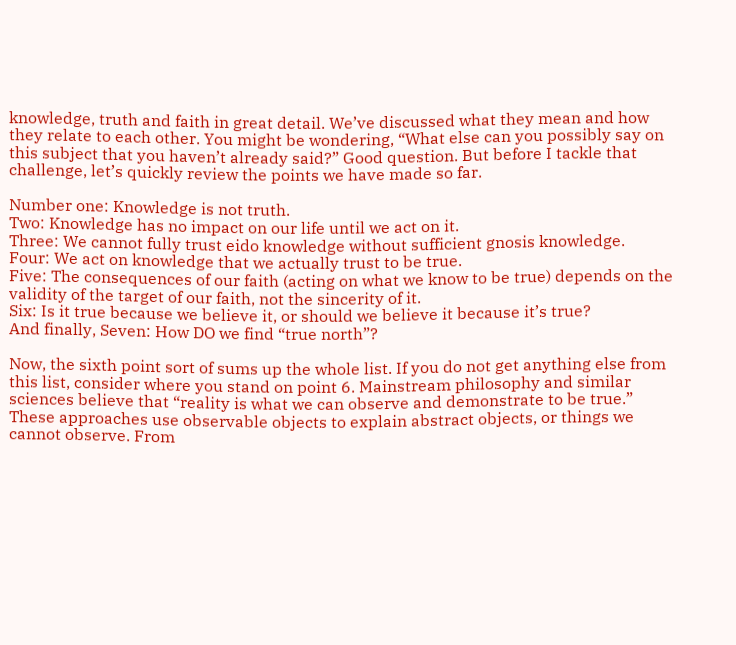knowledge, truth and faith in great detail. We’ve discussed what they mean and how they relate to each other. You might be wondering, “What else can you possibly say on this subject that you haven’t already said?” Good question. But before I tackle that challenge, let’s quickly review the points we have made so far.

Number one: Knowledge is not truth.
Two: Knowledge has no impact on our life until we act on it.
Three: We cannot fully trust eido knowledge without sufficient gnosis knowledge.
Four: We act on knowledge that we actually trust to be true.
Five: The consequences of our faith (acting on what we know to be true) depends on the validity of the target of our faith, not the sincerity of it.
Six: Is it true because we believe it, or should we believe it because it’s true?
And finally, Seven: How DO we find “true north”?

Now, the sixth point sort of sums up the whole list. If you do not get anything else from this list, consider where you stand on point 6. Mainstream philosophy and similar sciences believe that “reality is what we can observe and demonstrate to be true.” These approaches use observable objects to explain abstract objects, or things we cannot observe. From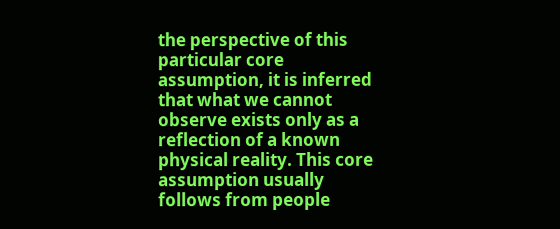the perspective of this particular core assumption, it is inferred that what we cannot observe exists only as a reflection of a known physical reality. This core assumption usually follows from people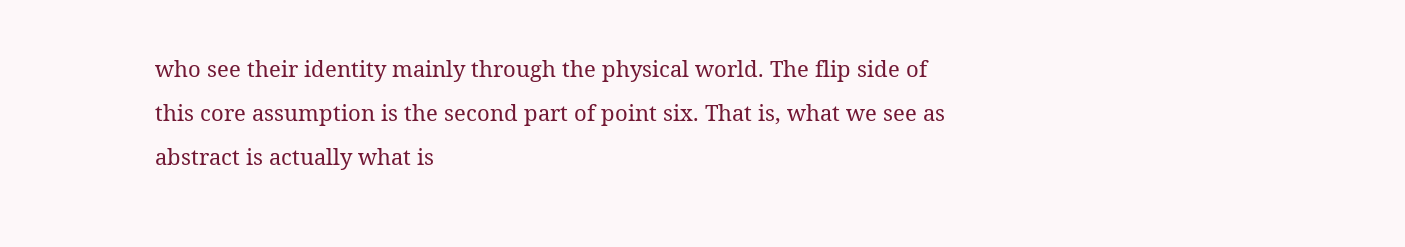who see their identity mainly through the physical world. The flip side of this core assumption is the second part of point six. That is, what we see as abstract is actually what is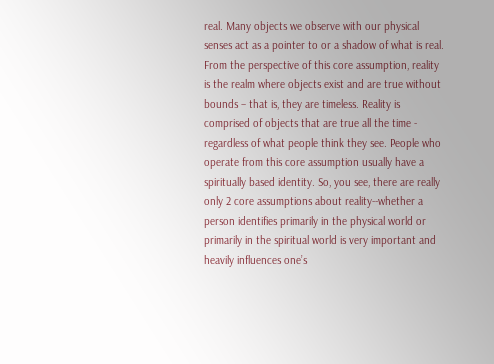real. Many objects we observe with our physical senses act as a pointer to or a shadow of what is real. From the perspective of this core assumption, reality is the realm where objects exist and are true without bounds – that is, they are timeless. Reality is comprised of objects that are true all the time - regardless of what people think they see. People who operate from this core assumption usually have a spiritually based identity. So, you see, there are really only 2 core assumptions about reality--whether a person identifies primarily in the physical world or primarily in the spiritual world is very important and heavily influences one’s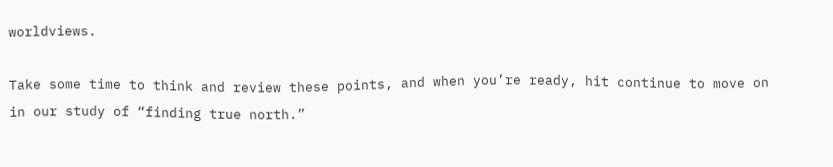worldviews.

Take some time to think and review these points, and when you’re ready, hit continue to move on in our study of “finding true north.”